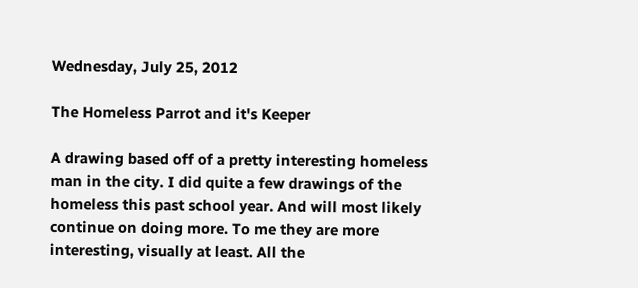Wednesday, July 25, 2012

The Homeless Parrot and it's Keeper

A drawing based off of a pretty interesting homeless man in the city. I did quite a few drawings of the homeless this past school year. And will most likely continue on doing more. To me they are more interesting, visually at least. All the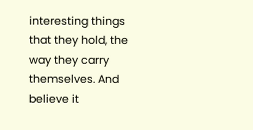interesting things that they hold, the way they carry themselves. And believe it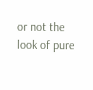or not the look of pure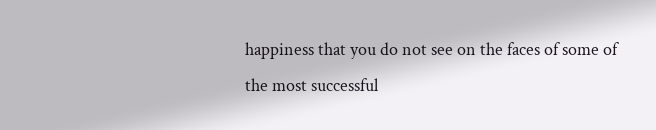happiness that you do not see on the faces of some of the most successful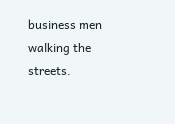business men walking the streets.